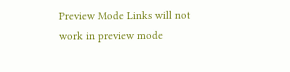Preview Mode Links will not work in preview mode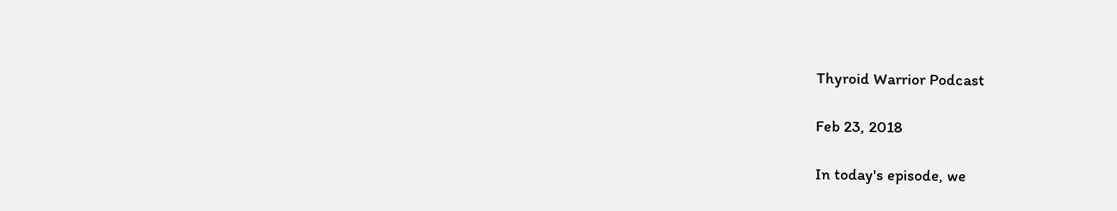Thyroid Warrior Podcast

Feb 23, 2018

In today's episode, we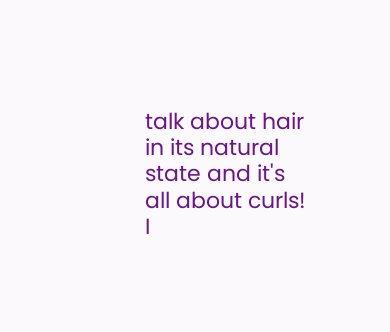talk about hair in its natural state and it's all about curls! I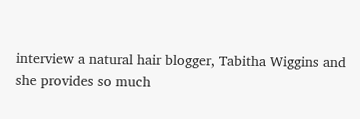interview a natural hair blogger, Tabitha Wiggins and she provides so much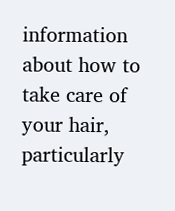information about how to take care of your hair, particularly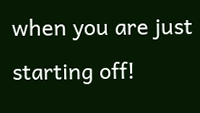when you are just starting off!